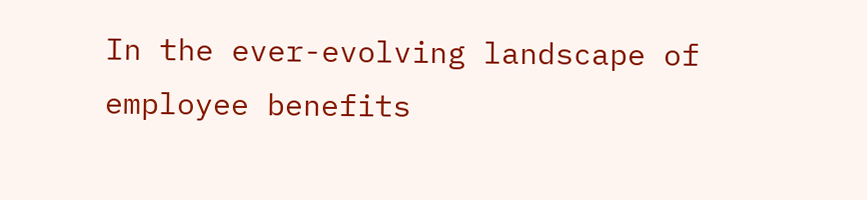In the ever-evolving landscape of employee benefits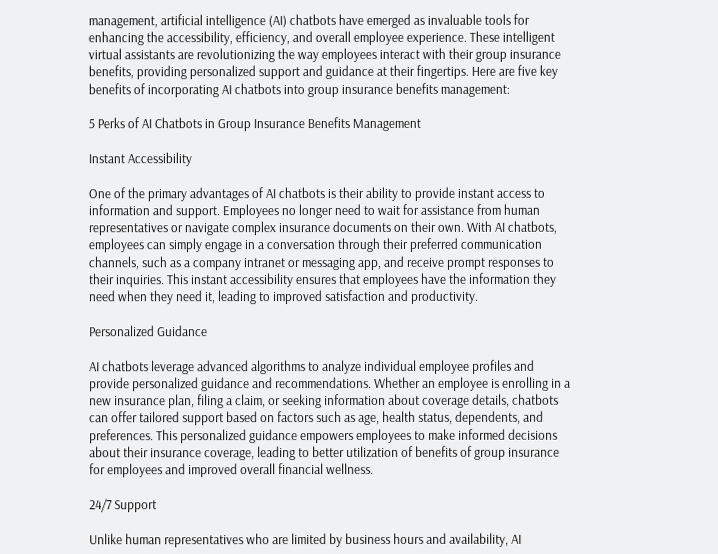management, artificial intelligence (AI) chatbots have emerged as invaluable tools for enhancing the accessibility, efficiency, and overall employee experience. These intelligent virtual assistants are revolutionizing the way employees interact with their group insurance benefits, providing personalized support and guidance at their fingertips. Here are five key benefits of incorporating AI chatbots into group insurance benefits management:

5 Perks of AI Chatbots in Group Insurance Benefits Management

Instant Accessibility

One of the primary advantages of AI chatbots is their ability to provide instant access to information and support. Employees no longer need to wait for assistance from human representatives or navigate complex insurance documents on their own. With AI chatbots, employees can simply engage in a conversation through their preferred communication channels, such as a company intranet or messaging app, and receive prompt responses to their inquiries. This instant accessibility ensures that employees have the information they need when they need it, leading to improved satisfaction and productivity.

Personalized Guidance

AI chatbots leverage advanced algorithms to analyze individual employee profiles and provide personalized guidance and recommendations. Whether an employee is enrolling in a new insurance plan, filing a claim, or seeking information about coverage details, chatbots can offer tailored support based on factors such as age, health status, dependents, and preferences. This personalized guidance empowers employees to make informed decisions about their insurance coverage, leading to better utilization of benefits of group insurance for employees and improved overall financial wellness.

24/7 Support

Unlike human representatives who are limited by business hours and availability, AI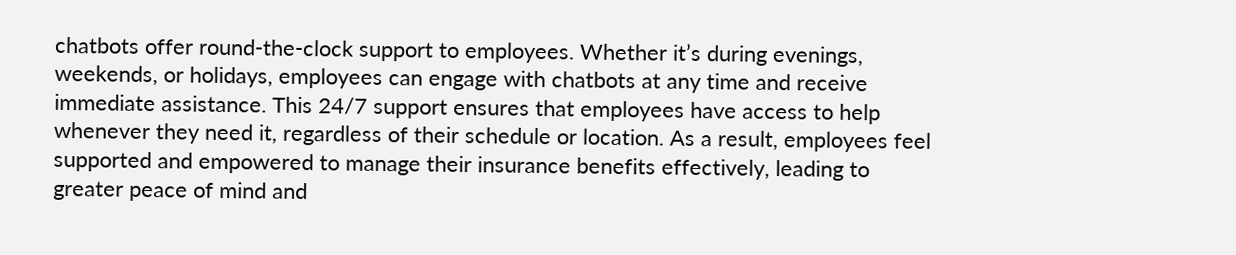chatbots offer round-the-clock support to employees. Whether it’s during evenings, weekends, or holidays, employees can engage with chatbots at any time and receive immediate assistance. This 24/7 support ensures that employees have access to help whenever they need it, regardless of their schedule or location. As a result, employees feel supported and empowered to manage their insurance benefits effectively, leading to greater peace of mind and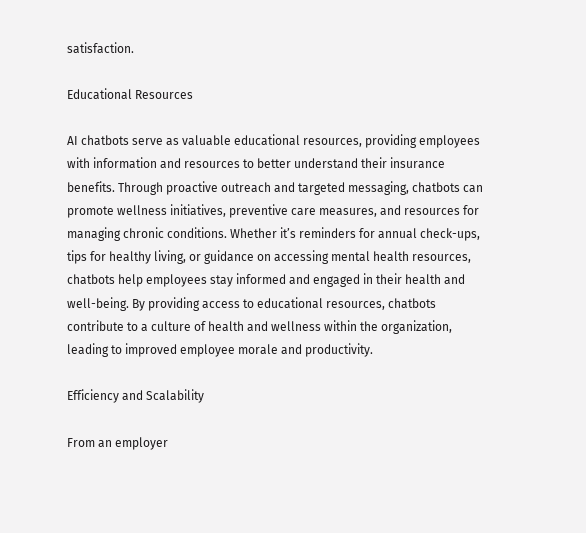satisfaction.

Educational Resources

AI chatbots serve as valuable educational resources, providing employees with information and resources to better understand their insurance benefits. Through proactive outreach and targeted messaging, chatbots can promote wellness initiatives, preventive care measures, and resources for managing chronic conditions. Whether it’s reminders for annual check-ups, tips for healthy living, or guidance on accessing mental health resources, chatbots help employees stay informed and engaged in their health and well-being. By providing access to educational resources, chatbots contribute to a culture of health and wellness within the organization, leading to improved employee morale and productivity.

Efficiency and Scalability

From an employer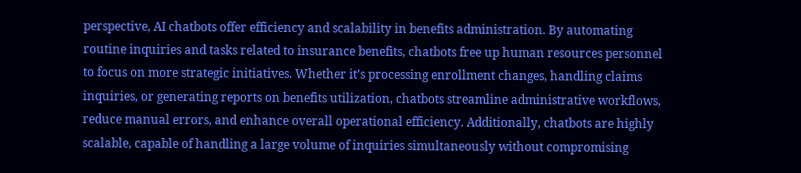perspective, AI chatbots offer efficiency and scalability in benefits administration. By automating routine inquiries and tasks related to insurance benefits, chatbots free up human resources personnel to focus on more strategic initiatives. Whether it’s processing enrollment changes, handling claims inquiries, or generating reports on benefits utilization, chatbots streamline administrative workflows, reduce manual errors, and enhance overall operational efficiency. Additionally, chatbots are highly scalable, capable of handling a large volume of inquiries simultaneously without compromising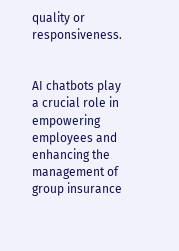quality or responsiveness.


AI chatbots play a crucial role in empowering employees and enhancing the management of group insurance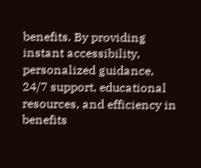benefits. By providing instant accessibility, personalized guidance, 24/7 support, educational resources, and efficiency in benefits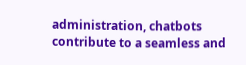administration, chatbots contribute to a seamless and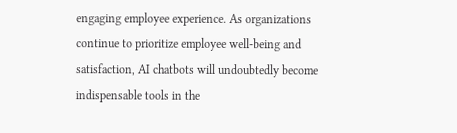engaging employee experience. As organizations continue to prioritize employee well-being and satisfaction, AI chatbots will undoubtedly become indispensable tools in the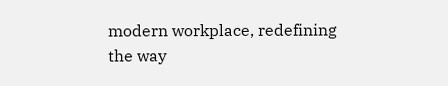modern workplace, redefining the way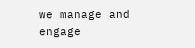we manage and engage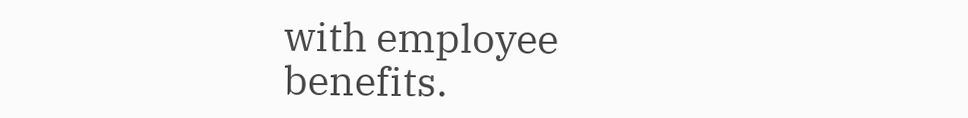with employee benefits.